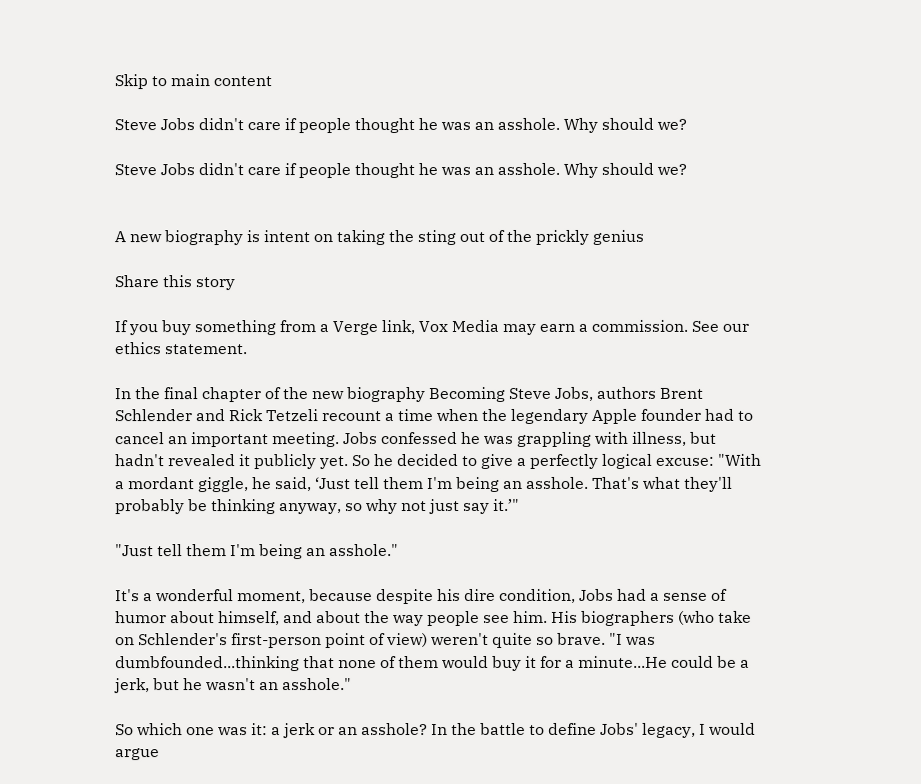Skip to main content

Steve Jobs didn't care if people thought he was an asshole. Why should we?

Steve Jobs didn't care if people thought he was an asshole. Why should we?


A new biography is intent on taking the sting out of the prickly genius

Share this story

If you buy something from a Verge link, Vox Media may earn a commission. See our ethics statement.

In the final chapter of the new biography Becoming Steve Jobs, authors Brent Schlender and Rick Tetzeli recount a time when the legendary Apple founder had to cancel an important meeting. Jobs confessed he was grappling with illness, but hadn't revealed it publicly yet. So he decided to give a perfectly logical excuse: "With a mordant giggle, he said, ‘Just tell them I'm being an asshole. That's what they'll probably be thinking anyway, so why not just say it.’"

"Just tell them I'm being an asshole."

It's a wonderful moment, because despite his dire condition, Jobs had a sense of humor about himself, and about the way people see him. His biographers (who take on Schlender's first-person point of view) weren't quite so brave. "I was dumbfounded...thinking that none of them would buy it for a minute...He could be a jerk, but he wasn't an asshole."

So which one was it: a jerk or an asshole? In the battle to define Jobs' legacy, I would argue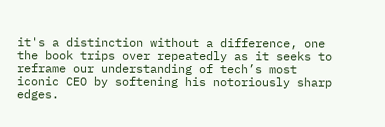it's a distinction without a difference, one the book trips over repeatedly as it seeks to reframe our understanding of tech’s most iconic CEO by softening his notoriously sharp edges.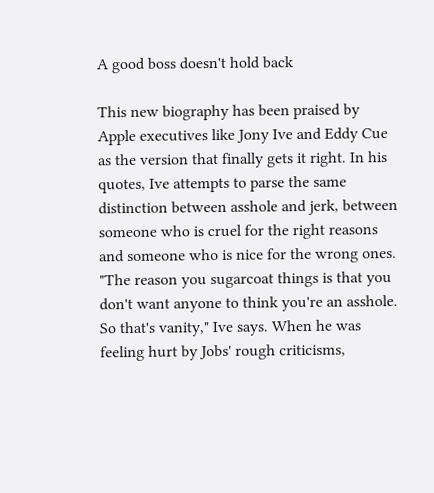A good boss doesn't hold back

This new biography has been praised by Apple executives like Jony Ive and Eddy Cue as the version that finally gets it right. In his quotes, Ive attempts to parse the same distinction between asshole and jerk, between someone who is cruel for the right reasons and someone who is nice for the wrong ones. "The reason you sugarcoat things is that you don't want anyone to think you're an asshole. So that's vanity," Ive says. When he was feeling hurt by Jobs' rough criticisms,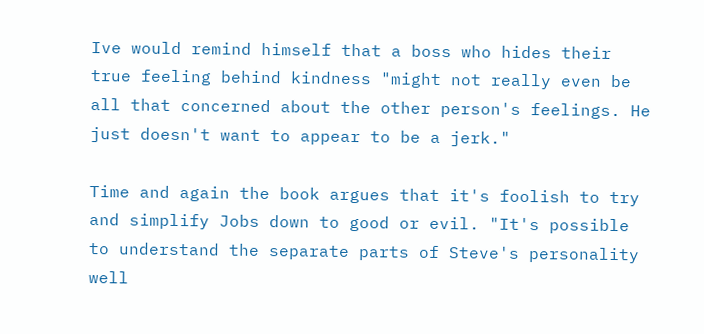Ive would remind himself that a boss who hides their true feeling behind kindness "might not really even be all that concerned about the other person's feelings. He just doesn't want to appear to be a jerk."

Time and again the book argues that it's foolish to try and simplify Jobs down to good or evil. "It's possible to understand the separate parts of Steve's personality well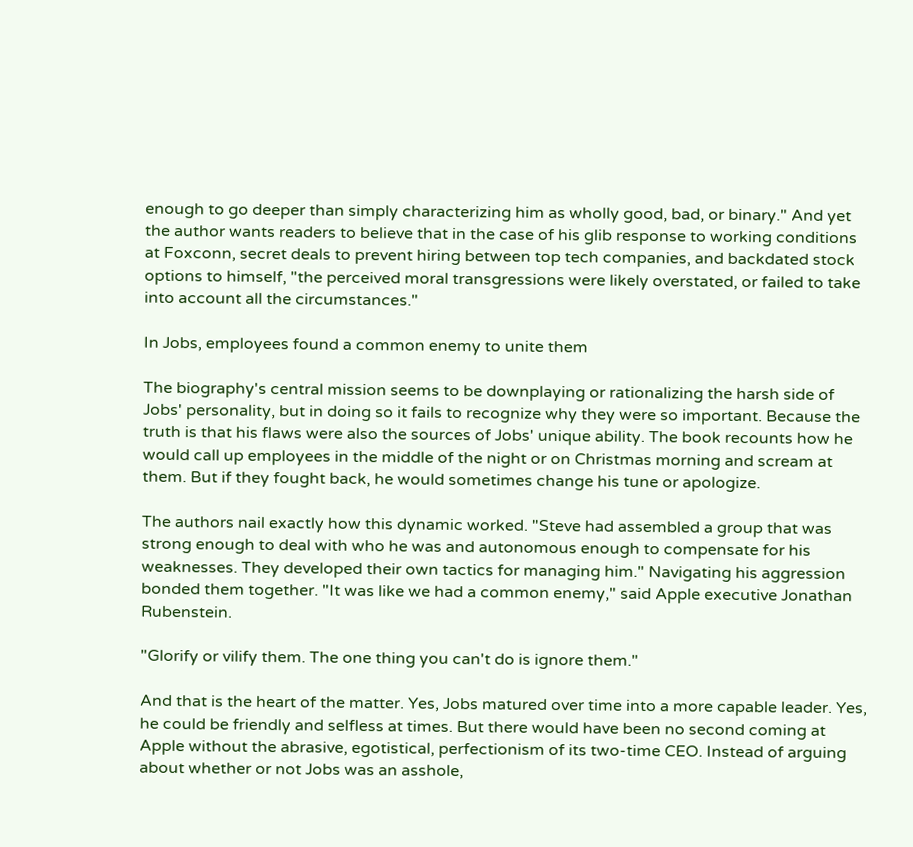enough to go deeper than simply characterizing him as wholly good, bad, or binary." And yet the author wants readers to believe that in the case of his glib response to working conditions at Foxconn, secret deals to prevent hiring between top tech companies, and backdated stock options to himself, "the perceived moral transgressions were likely overstated, or failed to take into account all the circumstances."

In Jobs, employees found a common enemy to unite them

The biography's central mission seems to be downplaying or rationalizing the harsh side of Jobs' personality, but in doing so it fails to recognize why they were so important. Because the truth is that his flaws were also the sources of Jobs' unique ability. The book recounts how he would call up employees in the middle of the night or on Christmas morning and scream at them. But if they fought back, he would sometimes change his tune or apologize.

The authors nail exactly how this dynamic worked. "Steve had assembled a group that was strong enough to deal with who he was and autonomous enough to compensate for his weaknesses. They developed their own tactics for managing him." Navigating his aggression bonded them together. "It was like we had a common enemy," said Apple executive Jonathan Rubenstein.

"Glorify or vilify them. The one thing you can't do is ignore them."

And that is the heart of the matter. Yes, Jobs matured over time into a more capable leader. Yes, he could be friendly and selfless at times. But there would have been no second coming at Apple without the abrasive, egotistical, perfectionism of its two-time CEO. Instead of arguing about whether or not Jobs was an asshole,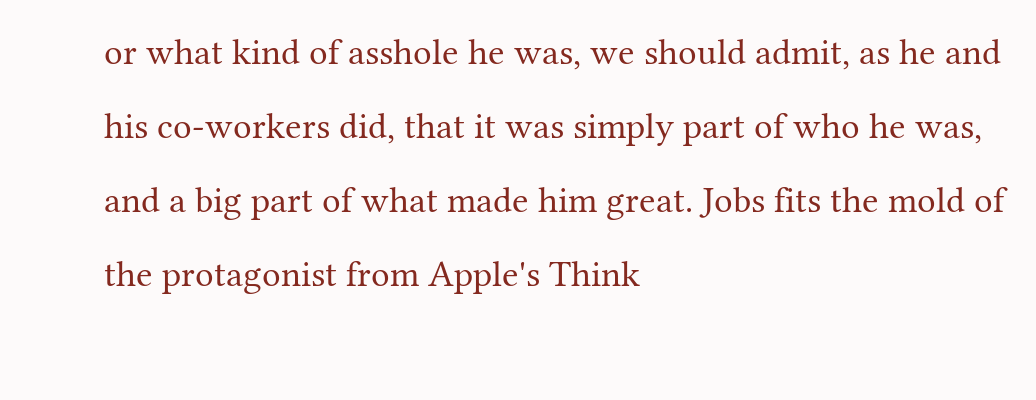or what kind of asshole he was, we should admit, as he and his co-workers did, that it was simply part of who he was, and a big part of what made him great. Jobs fits the mold of the protagonist from Apple's Think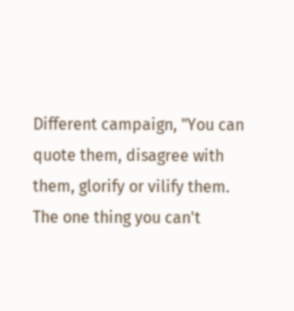Different campaign, "You can quote them, disagree with them, glorify or vilify them. The one thing you can't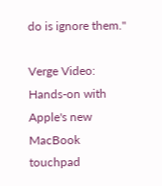do is ignore them."

Verge Video: Hands-on with Apple's new MacBook touchpad